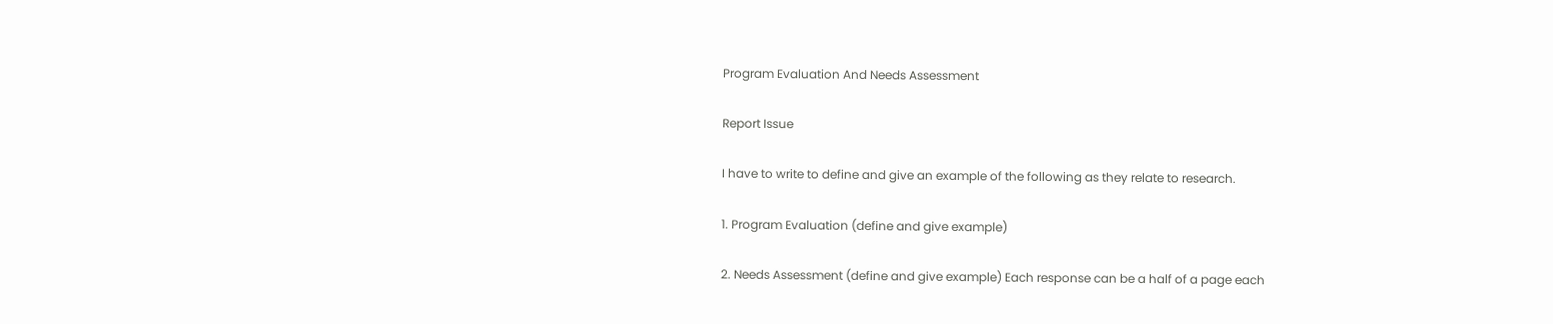Program Evaluation And Needs Assessment

Report Issue

I have to write to define and give an example of the following as they relate to research.

1. Program Evaluation (define and give example)

2. Needs Assessment (define and give example) Each response can be a half of a page each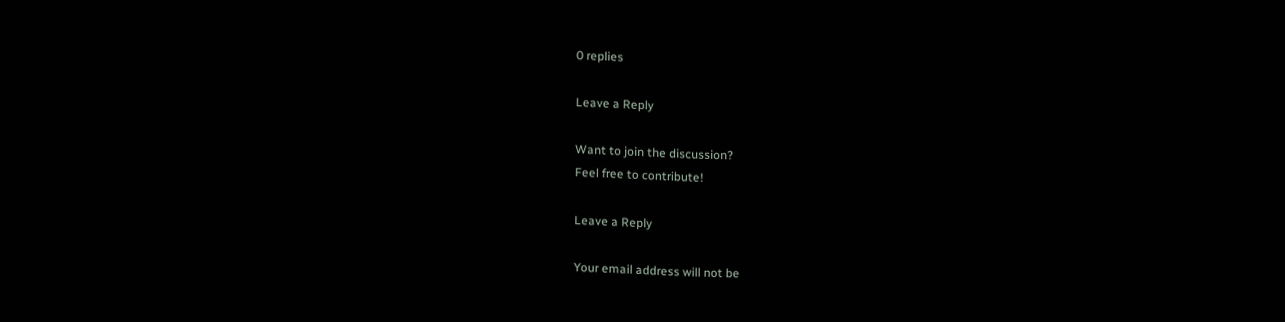0 replies

Leave a Reply

Want to join the discussion?
Feel free to contribute!

Leave a Reply

Your email address will not be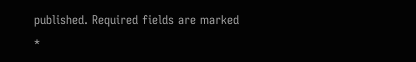published. Required fields are marked *